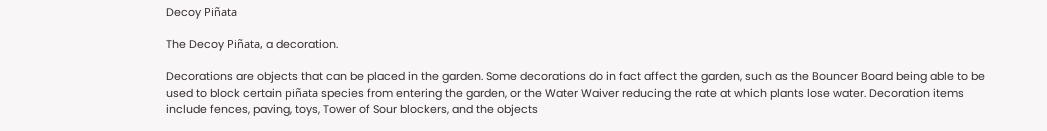Decoy Piñata

The Decoy Piñata, a decoration.

Decorations are objects that can be placed in the garden. Some decorations do in fact affect the garden, such as the Bouncer Board being able to be used to block certain piñata species from entering the garden, or the Water Waiver reducing the rate at which plants lose water. Decoration items include fences, paving, toys, Tower of Sour blockers, and the objects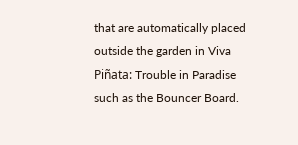that are automatically placed outside the garden in Viva Piñata: Trouble in Paradise such as the Bouncer Board.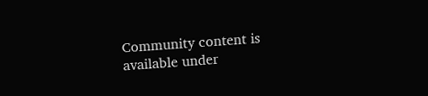Community content is available under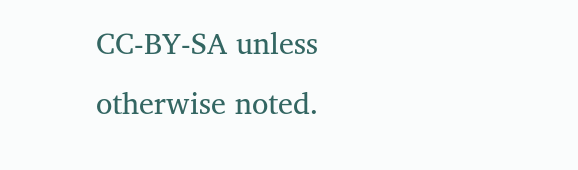CC-BY-SA unless otherwise noted.